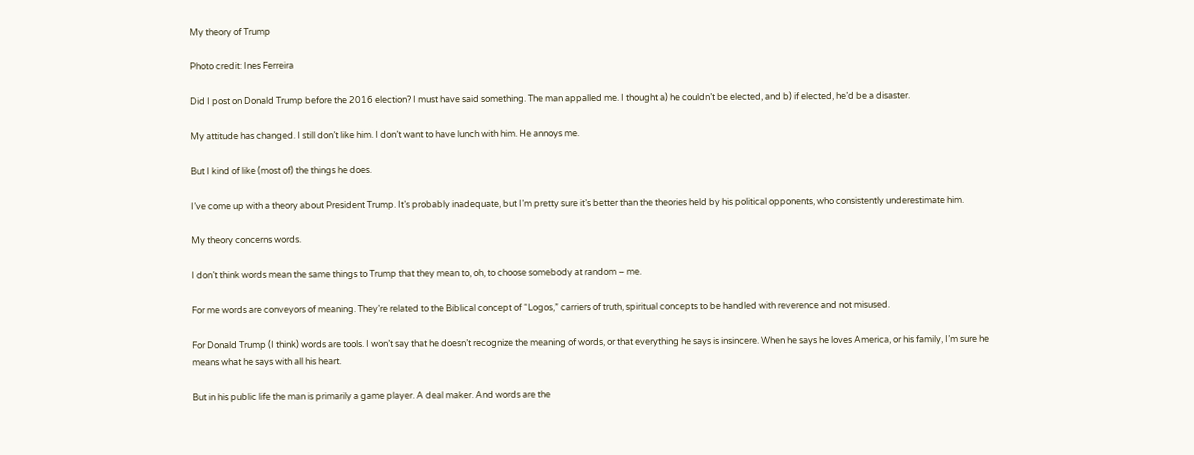My theory of Trump

Photo credit: Ines Ferreira

Did I post on Donald Trump before the 2016 election? I must have said something. The man appalled me. I thought a) he couldn’t be elected, and b) if elected, he’d be a disaster.

My attitude has changed. I still don’t like him. I don’t want to have lunch with him. He annoys me.

But I kind of like (most of) the things he does.

I’ve come up with a theory about President Trump. It’s probably inadequate, but I’m pretty sure it’s better than the theories held by his political opponents, who consistently underestimate him.

My theory concerns words.

I don’t think words mean the same things to Trump that they mean to, oh, to choose somebody at random – me.

For me words are conveyors of meaning. They’re related to the Biblical concept of “Logos,” carriers of truth, spiritual concepts to be handled with reverence and not misused.

For Donald Trump (I think) words are tools. I won’t say that he doesn’t recognize the meaning of words, or that everything he says is insincere. When he says he loves America, or his family, I’m sure he means what he says with all his heart.

But in his public life the man is primarily a game player. A deal maker. And words are the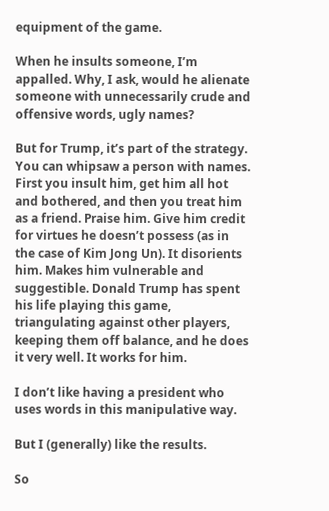equipment of the game.

When he insults someone, I’m appalled. Why, I ask, would he alienate someone with unnecessarily crude and offensive words, ugly names?

But for Trump, it’s part of the strategy. You can whipsaw a person with names. First you insult him, get him all hot and bothered, and then you treat him as a friend. Praise him. Give him credit for virtues he doesn’t possess (as in the case of Kim Jong Un). It disorients him. Makes him vulnerable and suggestible. Donald Trump has spent his life playing this game, triangulating against other players, keeping them off balance, and he does it very well. It works for him.

I don’t like having a president who uses words in this manipulative way.

But I (generally) like the results.

So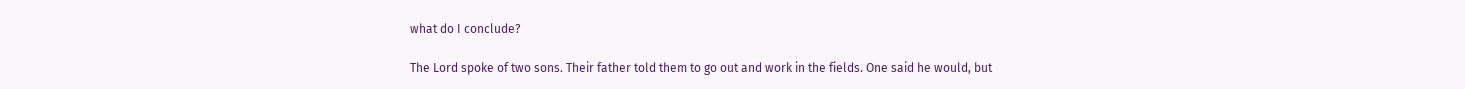what do I conclude?

The Lord spoke of two sons. Their father told them to go out and work in the fields. One said he would, but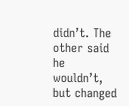didn’t. The other said he wouldn’t, but changed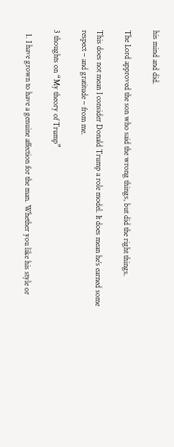his mind and did.

The Lord approved the son who said the wrong things, but did the right things.

This does not mean I consider Donald Trump a role model. It does mean he’s earned some respect – and gratitude – from me.

3 thoughts on “My theory of Trump”

  1. I have grown to have a genuine affection for the man. Whether you like his style or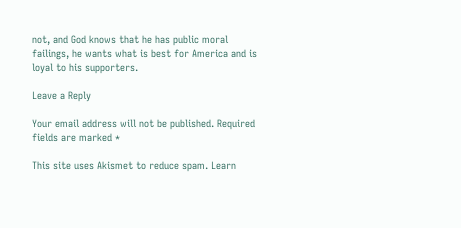not, and God knows that he has public moral failings, he wants what is best for America and is loyal to his supporters.

Leave a Reply

Your email address will not be published. Required fields are marked *

This site uses Akismet to reduce spam. Learn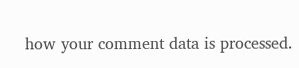how your comment data is processed.